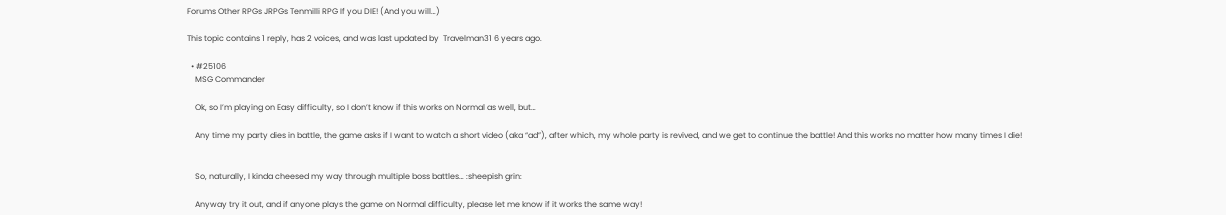Forums Other RPGs JRPGs Tenmilli RPG If you DIE! (And you will…)

This topic contains 1 reply, has 2 voices, and was last updated by  Travelman31 6 years ago.

  • #25106
    MSG Commander

    Ok, so I’m playing on Easy difficulty, so I don’t know if this works on Normal as well, but…

    Any time my party dies in battle, the game asks if I want to watch a short video (aka “ad”), after which, my whole party is revived, and we get to continue the battle! And this works no matter how many times I die!


    So, naturally, I kinda cheesed my way through multiple boss battles… :sheepish grin:

    Anyway try it out, and if anyone plays the game on Normal difficulty, please let me know if it works the same way!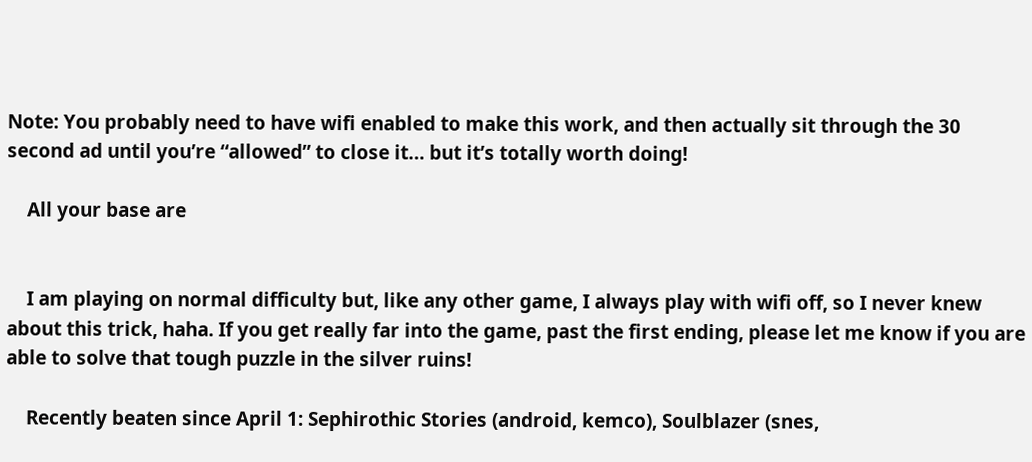Note: You probably need to have wifi enabled to make this work, and then actually sit through the 30 second ad until you’re “allowed” to close it… but it’s totally worth doing!

    All your base are


    I am playing on normal difficulty but, like any other game, I always play with wifi off, so I never knew about this trick, haha. If you get really far into the game, past the first ending, please let me know if you are able to solve that tough puzzle in the silver ruins!

    Recently beaten since April 1: Sephirothic Stories (android, kemco), Soulblazer (snes,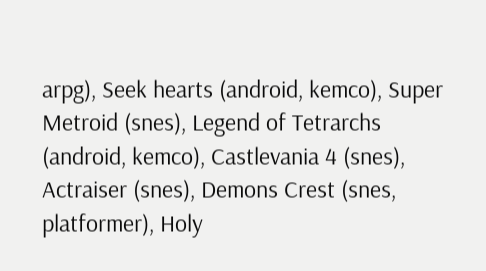arpg), Seek hearts (android, kemco), Super Metroid (snes), Legend of Tetrarchs (android, kemco), Castlevania 4 (snes), Actraiser (snes), Demons Crest (snes, platformer), Holy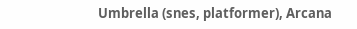Umbrella (snes, platformer), Arcana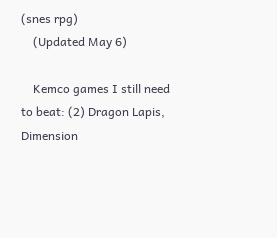(snes rpg)
    (Updated May 6)

    Kemco games I still need to beat: (2) Dragon Lapis, Dimension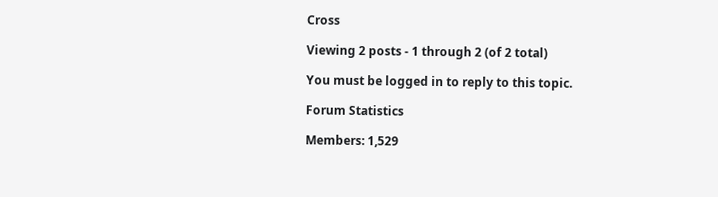Cross

Viewing 2 posts - 1 through 2 (of 2 total)

You must be logged in to reply to this topic.

Forum Statistics

Members: 1,529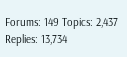Forums: 149 Topics: 2,437 Replies: 13,734